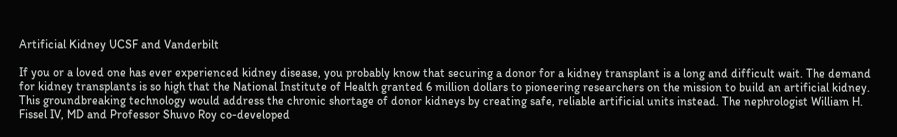Artificial Kidney UCSF and Vanderbilt

If you or a loved one has ever experienced kidney disease, you probably know that securing a donor for a kidney transplant is a long and difficult wait. The demand for kidney transplants is so high that the National Institute of Health granted 6 million dollars to pioneering researchers on the mission to build an artificial kidney. This groundbreaking technology would address the chronic shortage of donor kidneys by creating safe, reliable artificial units instead. The nephrologist William H. Fissel IV, MD and Professor Shuvo Roy co-developed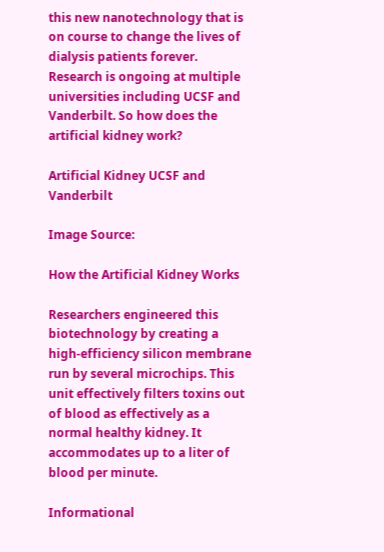this new nanotechnology that is on course to change the lives of dialysis patients forever. Research is ongoing at multiple universities including UCSF and Vanderbilt. So how does the artificial kidney work?

Artificial Kidney UCSF and Vanderbilt

Image Source:

How the Artificial Kidney Works

Researchers engineered this biotechnology by creating a high-efficiency silicon membrane run by several microchips. This unit effectively filters toxins out of blood as effectively as a normal healthy kidney. It accommodates up to a liter of blood per minute.

Informational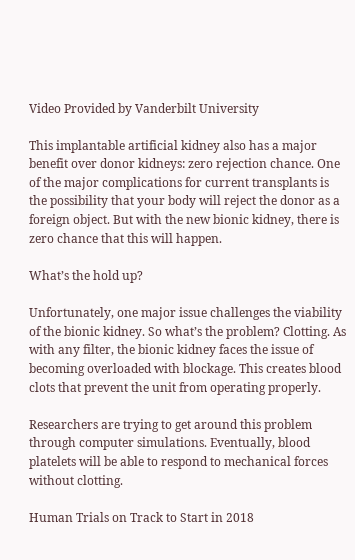Video Provided by Vanderbilt University

This implantable artificial kidney also has a major benefit over donor kidneys: zero rejection chance. One of the major complications for current transplants is the possibility that your body will reject the donor as a foreign object. But with the new bionic kidney, there is zero chance that this will happen.

What’s the hold up?

Unfortunately, one major issue challenges the viability of the bionic kidney. So what’s the problem? Clotting. As with any filter, the bionic kidney faces the issue of becoming overloaded with blockage. This creates blood clots that prevent the unit from operating properly.

Researchers are trying to get around this problem through computer simulations. Eventually, blood platelets will be able to respond to mechanical forces without clotting.

Human Trials on Track to Start in 2018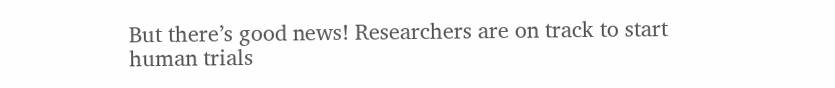But there’s good news! Researchers are on track to start human trials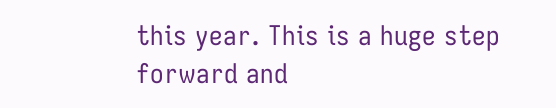this year. This is a huge step forward and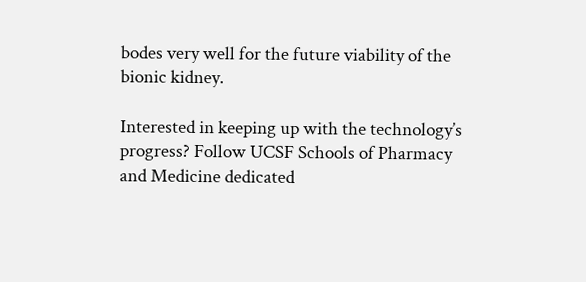bodes very well for the future viability of the bionic kidney.

Interested in keeping up with the technology’s progress? Follow UCSF Schools of Pharmacy and Medicine dedicated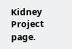Kidney Project page.